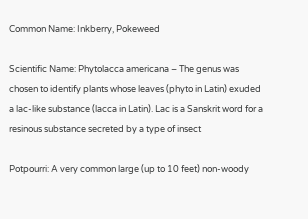Common Name: Inkberry, Pokeweed

Scientific Name: Phytolacca americana – The genus was chosen to identify plants whose leaves (phyto in Latin) exuded a lac-like substance (lacca in Latin). Lac is a Sanskrit word for a resinous substance secreted by a type of insect

Potpourri: A very common large (up to 10 feet) non-woody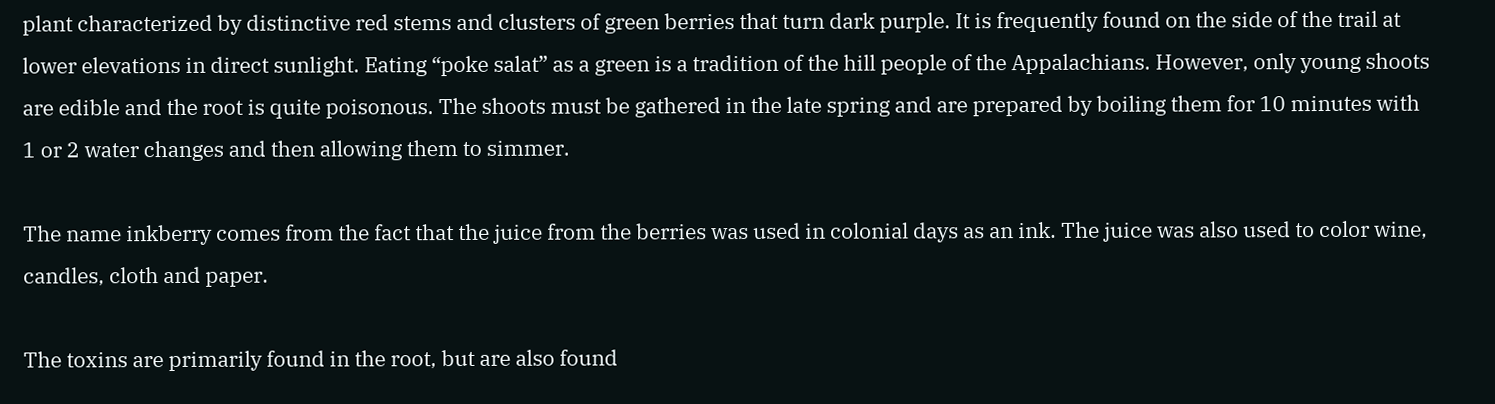plant characterized by distinctive red stems and clusters of green berries that turn dark purple. It is frequently found on the side of the trail at lower elevations in direct sunlight. Eating “poke salat” as a green is a tradition of the hill people of the Appalachians. However, only young shoots are edible and the root is quite poisonous. The shoots must be gathered in the late spring and are prepared by boiling them for 10 minutes with 1 or 2 water changes and then allowing them to simmer.

The name inkberry comes from the fact that the juice from the berries was used in colonial days as an ink. The juice was also used to color wine, candles, cloth and paper.

The toxins are primarily found in the root, but are also found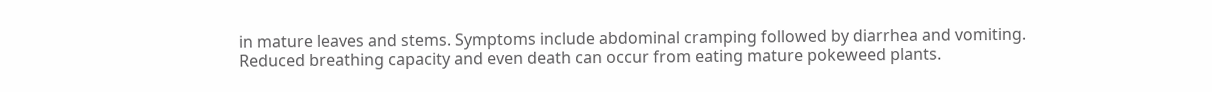in mature leaves and stems. Symptoms include abdominal cramping followed by diarrhea and vomiting. Reduced breathing capacity and even death can occur from eating mature pokeweed plants.